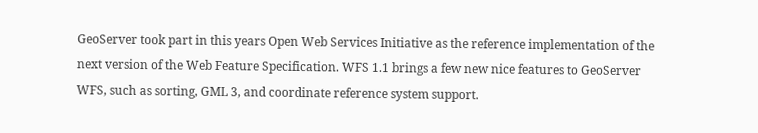GeoServer took part in this years Open Web Services Initiative as the reference implementation of the next version of the Web Feature Specification. WFS 1.1 brings a few new nice features to GeoServer WFS, such as sorting, GML 3, and coordinate reference system support.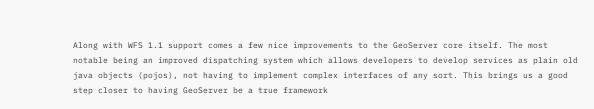Along with WFS 1.1 support comes a few nice improvements to the GeoServer core itself. The most notable being an improved dispatching system which allows developers to develop services as plain old java objects (pojos), not having to implement complex interfaces of any sort. This brings us a good step closer to having GeoServer be a true framework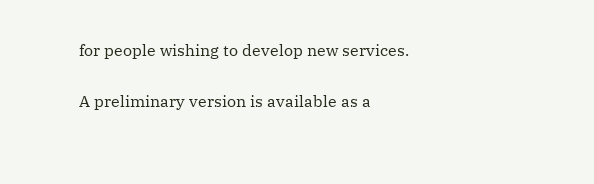for people wishing to develop new services.

A preliminary version is available as a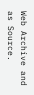Web Archive and as Source.